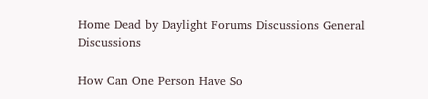Home Dead by Daylight Forums Discussions General Discussions

How Can One Person Have So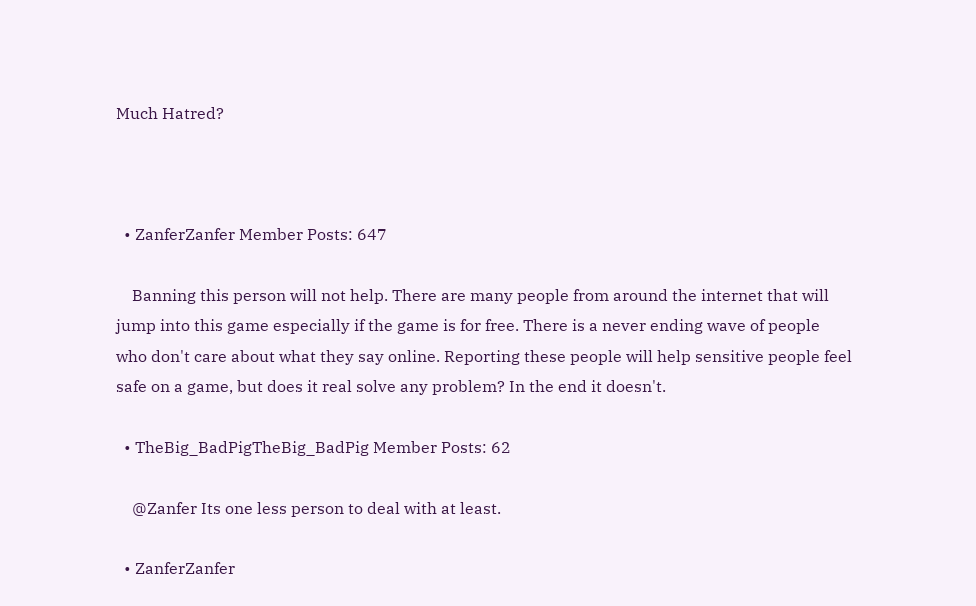Much Hatred?



  • ZanferZanfer Member Posts: 647

    Banning this person will not help. There are many people from around the internet that will jump into this game especially if the game is for free. There is a never ending wave of people who don't care about what they say online. Reporting these people will help sensitive people feel safe on a game, but does it real solve any problem? In the end it doesn't.

  • TheBig_BadPigTheBig_BadPig Member Posts: 62

    @Zanfer Its one less person to deal with at least.

  • ZanferZanfer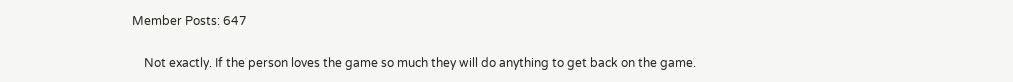Member Posts: 647

    Not exactly. If the person loves the game so much they will do anything to get back on the game.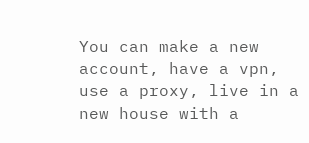You can make a new account, have a vpn, use a proxy, live in a new house with a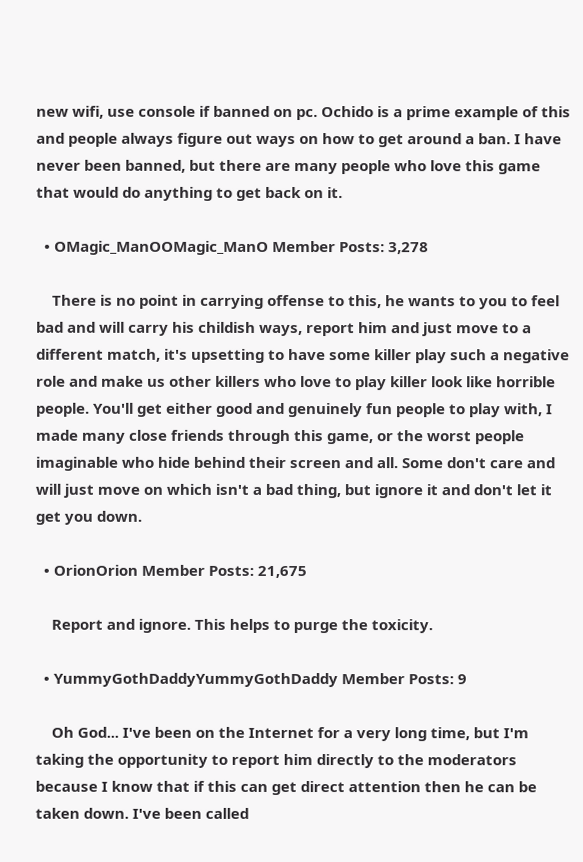new wifi, use console if banned on pc. Ochido is a prime example of this and people always figure out ways on how to get around a ban. I have never been banned, but there are many people who love this game that would do anything to get back on it.

  • OMagic_ManOOMagic_ManO Member Posts: 3,278

    There is no point in carrying offense to this, he wants to you to feel bad and will carry his childish ways, report him and just move to a different match, it's upsetting to have some killer play such a negative role and make us other killers who love to play killer look like horrible people. You'll get either good and genuinely fun people to play with, I made many close friends through this game, or the worst people imaginable who hide behind their screen and all. Some don't care and will just move on which isn't a bad thing, but ignore it and don't let it get you down.

  • OrionOrion Member Posts: 21,675

    Report and ignore. This helps to purge the toxicity.

  • YummyGothDaddyYummyGothDaddy Member Posts: 9

    Oh God... I've been on the Internet for a very long time, but I'm taking the opportunity to report him directly to the moderators because I know that if this can get direct attention then he can be taken down. I've been called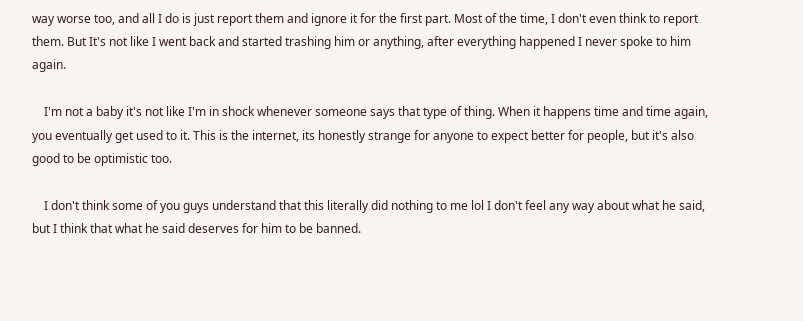way worse too, and all I do is just report them and ignore it for the first part. Most of the time, I don't even think to report them. But It's not like I went back and started trashing him or anything, after everything happened I never spoke to him again.

    I'm not a baby it's not like I'm in shock whenever someone says that type of thing. When it happens time and time again, you eventually get used to it. This is the internet, its honestly strange for anyone to expect better for people, but it's also good to be optimistic too.

    I don't think some of you guys understand that this literally did nothing to me lol I don't feel any way about what he said, but I think that what he said deserves for him to be banned.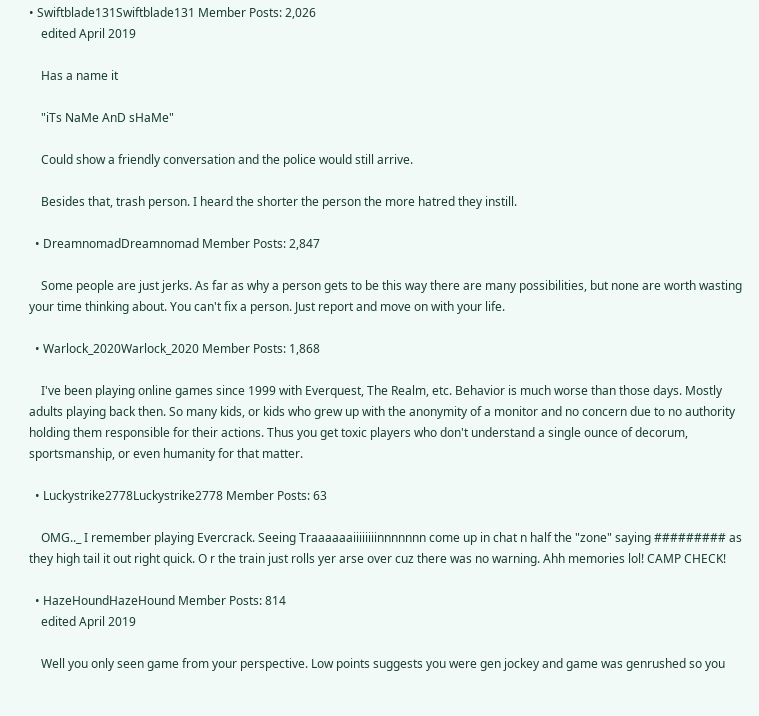• Swiftblade131Swiftblade131 Member Posts: 2,026
    edited April 2019

    Has a name it

    "iTs NaMe AnD sHaMe"

    Could show a friendly conversation and the police would still arrive.

    Besides that, trash person. I heard the shorter the person the more hatred they instill.

  • DreamnomadDreamnomad Member Posts: 2,847

    Some people are just jerks. As far as why a person gets to be this way there are many possibilities, but none are worth wasting your time thinking about. You can't fix a person. Just report and move on with your life.

  • Warlock_2020Warlock_2020 Member Posts: 1,868

    I've been playing online games since 1999 with Everquest, The Realm, etc. Behavior is much worse than those days. Mostly adults playing back then. So many kids, or kids who grew up with the anonymity of a monitor and no concern due to no authority holding them responsible for their actions. Thus you get toxic players who don't understand a single ounce of decorum, sportsmanship, or even humanity for that matter.

  • Luckystrike2778Luckystrike2778 Member Posts: 63

    OMG.._ I remember playing Evercrack. Seeing Traaaaaaiiiiiiiinnnnnnn come up in chat n half the "zone" saying ######### as they high tail it out right quick. O r the train just rolls yer arse over cuz there was no warning. Ahh memories lol! CAMP CHECK!

  • HazeHoundHazeHound Member Posts: 814
    edited April 2019

    Well you only seen game from your perspective. Low points suggests you were gen jockey and game was genrushed so you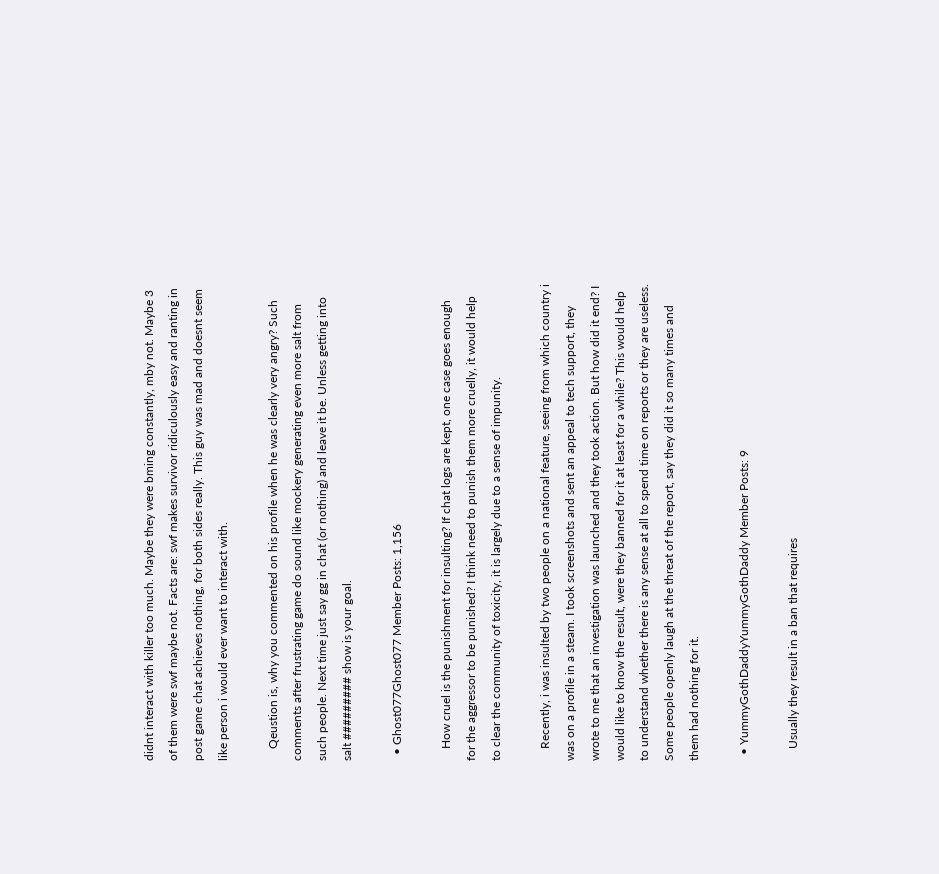didnt interact with killer too much. Maybe they were bming constantly, mby not. Maybe 3 of them were swf maybe not. Facts are: swf makes survivor ridiculously easy and ranting in post game chat achieves nothing, for both sides really. This guy was mad and doesnt seem like person i would ever want to interact with.

    Qeustion is, why you commented on his profile when he was clearly very angry? Such comments after frustrating game do sound like mockery generating even more salt from such people. Next time just say gg in chat (or nothing) and leave it be. Unless getting into salt ######### show is your goal.

  • Ghost077Ghost077 Member Posts: 1,156

    How cruel is the punishment for insulting? If chat logs are kept, one case goes enough for the aggressor to be punished? I think need to punish them more cruelly, it would help to clear the community of toxicity, it is largely due to a sense of impunity.

    Recently, i was insulted by two people on a national feature, seeing from which country i was on a profile in a steam. I took screenshots and sent an appeal to tech support, they wrote to me that an investigation was launched and they took action. But how did it end? I would like to know the result, were they banned for it at least for a while? This would help to understand whether there is any sense at all to spend time on reports or they are useless. Some people openly laugh at the threat of the report, say they did it so many times and them had nothing for it.

  • YummyGothDaddyYummyGothDaddy Member Posts: 9

    Usually they result in a ban that requires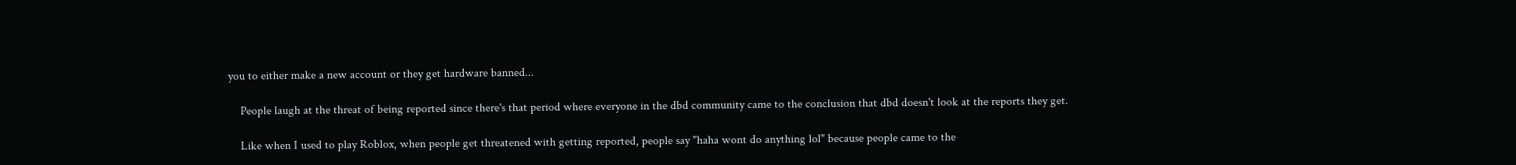you to either make a new account or they get hardware banned...

    People laugh at the threat of being reported since there's that period where everyone in the dbd community came to the conclusion that dbd doesn't look at the reports they get.

    Like when I used to play Roblox, when people get threatened with getting reported, people say "haha wont do anything lol" because people came to the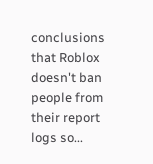conclusions that Roblox doesn't ban people from their report logs so...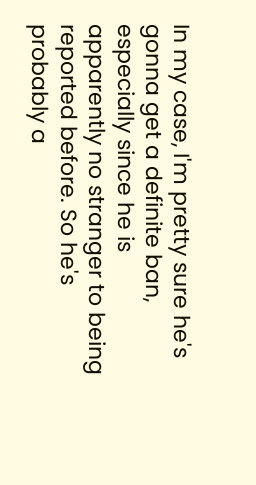In my case, I'm pretty sure he's gonna get a definite ban, especially since he is apparently no stranger to being reported before. So he's probably a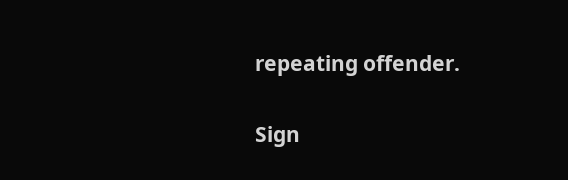repeating offender.

Sign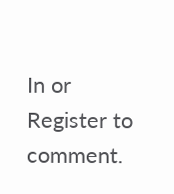In or Register to comment.